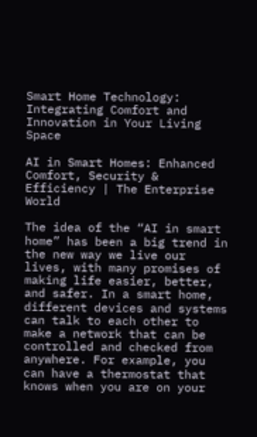Smart Home Technology: Integrating Comfort and Innovation in Your Living Space

AI in Smart Homes: Enhanced Comfort, Security & Efficiency | The Enterprise World

The idea of the “AI in smart home” has been a big trend in the new way we live our lives, with many promises of making life easier, better, and safer. In a smart home, different devices and systems can talk to each other to make a network that can be controlled and checked from anywhere. For example, you can have a thermostat that knows when you are on your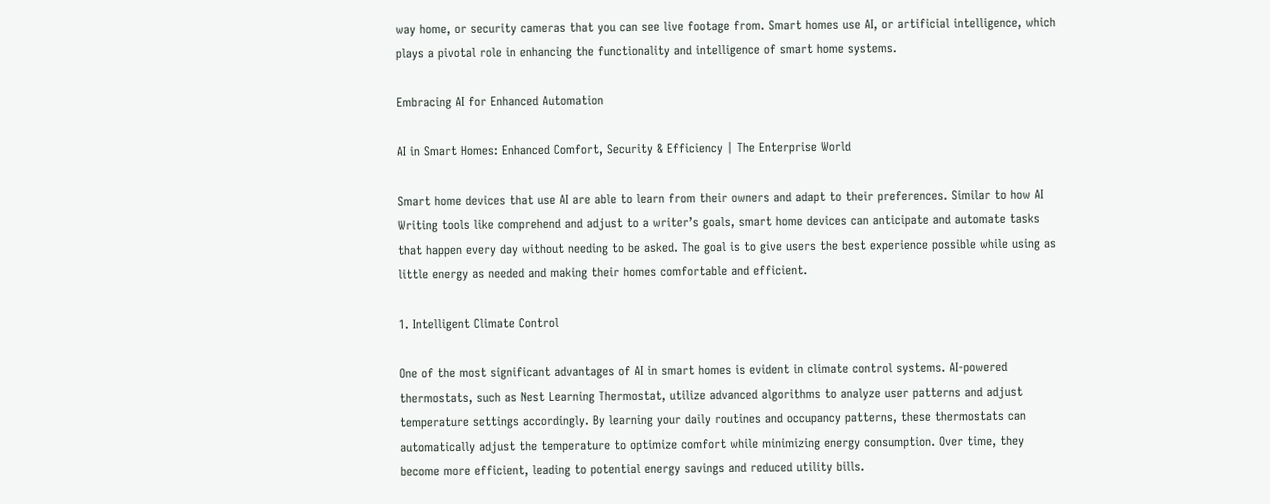way home, or security cameras that you can see live footage from. Smart homes use AI, or artificial intelligence, which plays a pivotal role in enhancing the functionality and intelligence of smart home systems.

Embracing AI for Enhanced Automation

AI in Smart Homes: Enhanced Comfort, Security & Efficiency | The Enterprise World

Smart home devices that use AI are able to learn from their owners and adapt to their preferences. Similar to how AI Writing tools like comprehend and adjust to a writer’s goals, smart home devices can anticipate and automate tasks that happen every day without needing to be asked. The goal is to give users the best experience possible while using as little energy as needed and making their homes comfortable and efficient.

1. Intelligent Climate Control

One of the most significant advantages of AI in smart homes is evident in climate control systems. AI-powered thermostats, such as Nest Learning Thermostat, utilize advanced algorithms to analyze user patterns and adjust temperature settings accordingly. By learning your daily routines and occupancy patterns, these thermostats can automatically adjust the temperature to optimize comfort while minimizing energy consumption. Over time, they become more efficient, leading to potential energy savings and reduced utility bills.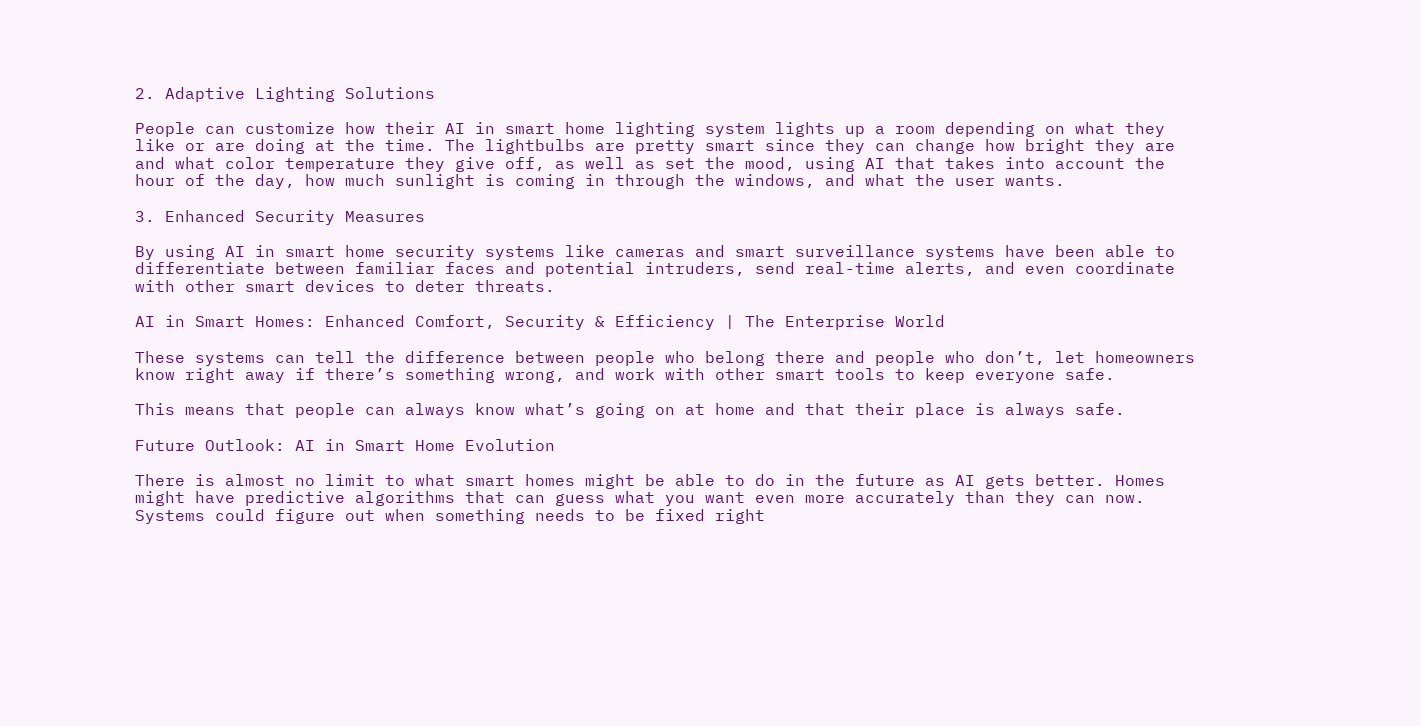2. Adaptive Lighting Solutions

People can customize how their AI in smart home lighting system lights up a room depending on what they like or are doing at the time. The lightbulbs are pretty smart since they can change how bright they are and what color temperature they give off, as well as set the mood, using AI that takes into account the hour of the day, how much sunlight is coming in through the windows, and what the user wants.

3. Enhanced Security Measures

By using AI in smart home security systems like cameras and smart surveillance systems have been able to differentiate between familiar faces and potential intruders, send real-time alerts, and even coordinate with other smart devices to deter threats.

AI in Smart Homes: Enhanced Comfort, Security & Efficiency | The Enterprise World

These systems can tell the difference between people who belong there and people who don’t, let homeowners know right away if there’s something wrong, and work with other smart tools to keep everyone safe.

This means that people can always know what’s going on at home and that their place is always safe.

Future Outlook: AI in Smart Home Evolution

There is almost no limit to what smart homes might be able to do in the future as AI gets better. Homes might have predictive algorithms that can guess what you want even more accurately than they can now. Systems could figure out when something needs to be fixed right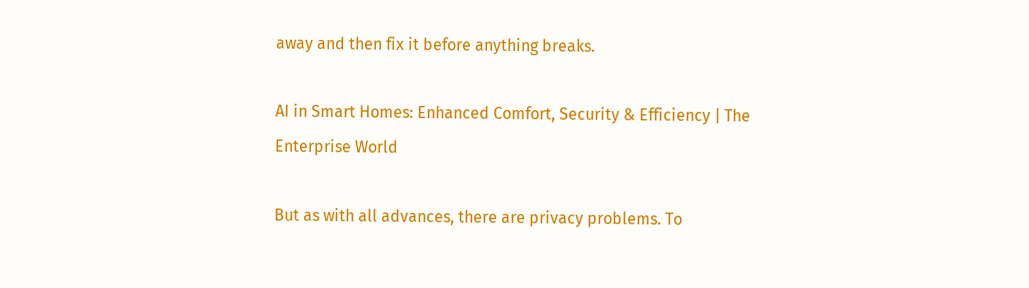away and then fix it before anything breaks.

AI in Smart Homes: Enhanced Comfort, Security & Efficiency | The Enterprise World

But as with all advances, there are privacy problems. To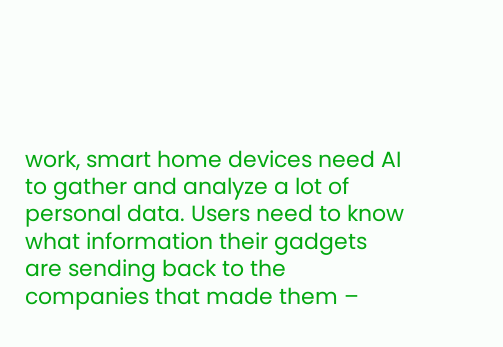work, smart home devices need AI to gather and analyze a lot of personal data. Users need to know what information their gadgets are sending back to the companies that made them –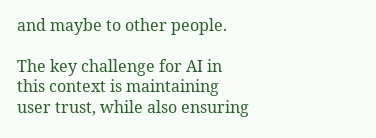and maybe to other people.

The key challenge for AI in this context is maintaining user trust, while also ensuring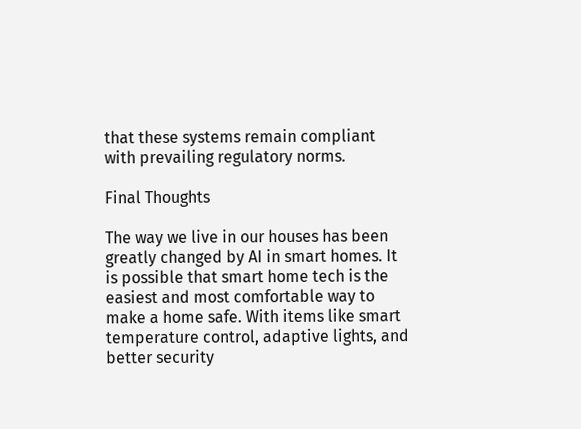that these systems remain compliant with prevailing regulatory norms.

Final Thoughts

The way we live in our houses has been greatly changed by AI in smart homes. It is possible that smart home tech is the easiest and most comfortable way to make a home safe. With items like smart temperature control, adaptive lights, and better security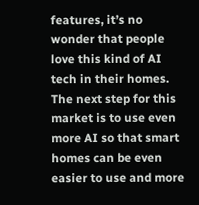features, it’s no wonder that people love this kind of AI tech in their homes. The next step for this market is to use even more AI so that smart homes can be even easier to use and more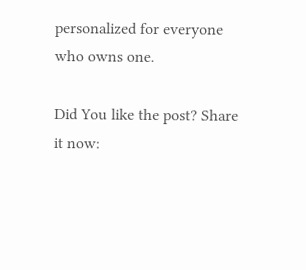personalized for everyone who owns one.

Did You like the post? Share it now: